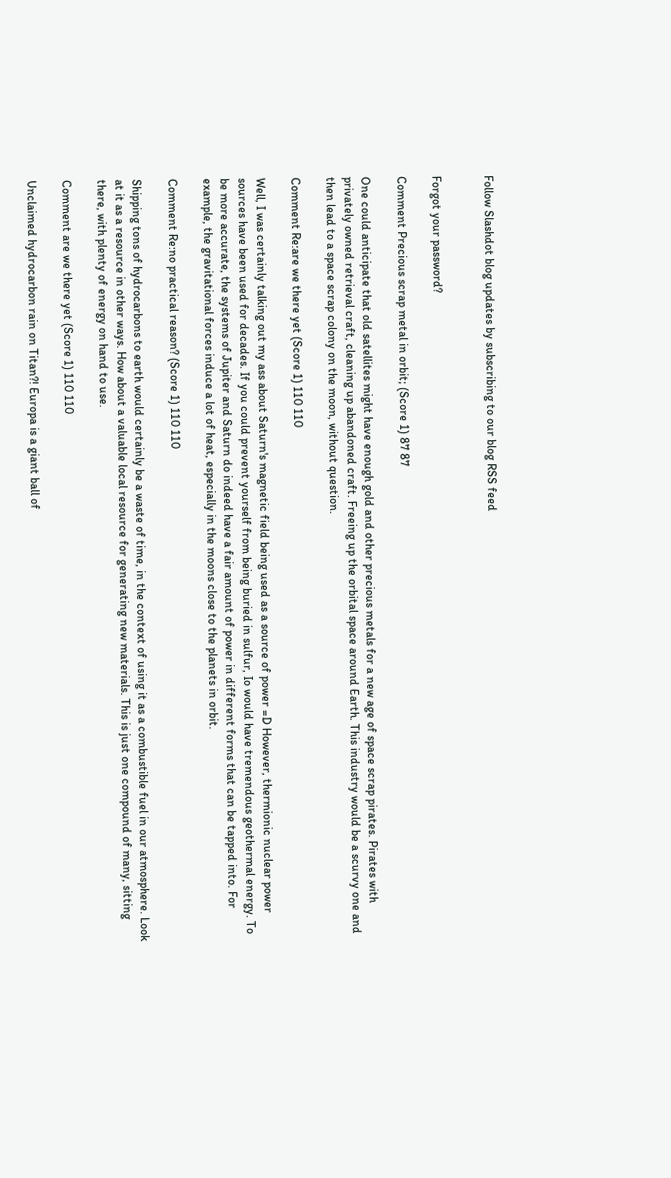Follow Slashdot blog updates by subscribing to our blog RSS feed


Forgot your password?

Comment Precious scrap metal in orbit; (Score 1) 87 87

One could anticipate that old satellites might have enough gold and other precious metals for a new age of space scrap pirates. Pirates with privately owned retrieval craft, cleaning up abandoned craft. Freeing up the orbital space around Earth. This industry would be a scurvy one and then lead to a space scrap colony on the moon, without question.

Comment Re:are we there yet (Score 1) 110 110

Well, I was certainly talking out my ass about Saturn's magnetic field being used as a source of power =D However, thermionic nuclear power sources have been used for decades. If you could prevent yourself from being buried in sulfur, Io would have tremendous geothermal energy. To be more accurate, the systems of Jupiter and Saturn do indeed have a fair amount of power in different forms that can be tapped into. For example, the gravitational forces induce a lot of heat, especially in the moons close to the planets in orbit.

Comment Re:no practical reason? (Score 1) 110 110

Shipping tons of hydrocarbons to earth would certainly be a waste of time, in the context of using it as a combustible fuel in our atmosphere. Look at it as a resource in other ways. How about a valuable local resource for generating new materials. This is just one compound of many, sitting there, with plenty of energy on hand to use.

Comment are we there yet (Score 1) 110 110

Unclaimed hydrocarbon rain on Titan?! Europa is a giant ball of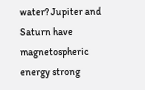water? Jupiter and Saturn have magnetospheric energy strong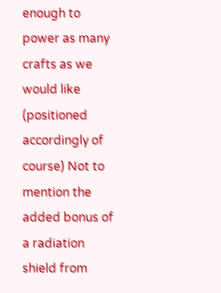enough to power as many crafts as we would like (positioned accordingly of course) Not to mention the added bonus of a radiation shield from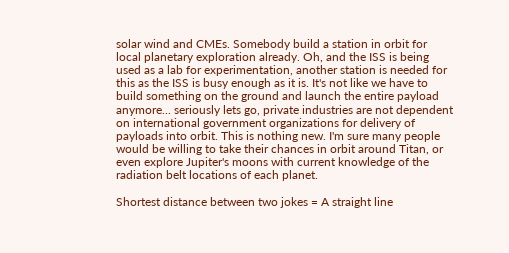solar wind and CMEs. Somebody build a station in orbit for local planetary exploration already. Oh, and the ISS is being used as a lab for experimentation, another station is needed for this as the ISS is busy enough as it is. It's not like we have to build something on the ground and launch the entire payload anymore... seriously lets go, private industries are not dependent on international government organizations for delivery of payloads into orbit. This is nothing new. I'm sure many people would be willing to take their chances in orbit around Titan, or even explore Jupiter's moons with current knowledge of the radiation belt locations of each planet.

Shortest distance between two jokes = A straight line